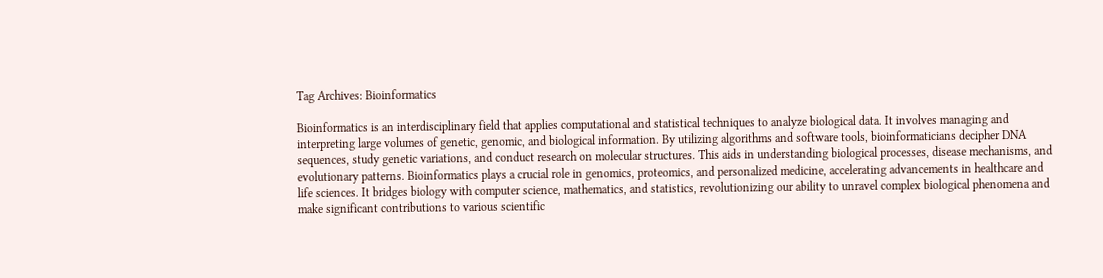Tag Archives: Bioinformatics

Bioinformatics is an interdisciplinary field that applies computational and statistical techniques to analyze biological data. It involves managing and interpreting large volumes of genetic, genomic, and biological information. By utilizing algorithms and software tools, bioinformaticians decipher DNA sequences, study genetic variations, and conduct research on molecular structures. This aids in understanding biological processes, disease mechanisms, and evolutionary patterns. Bioinformatics plays a crucial role in genomics, proteomics, and personalized medicine, accelerating advancements in healthcare and life sciences. It bridges biology with computer science, mathematics, and statistics, revolutionizing our ability to unravel complex biological phenomena and make significant contributions to various scientific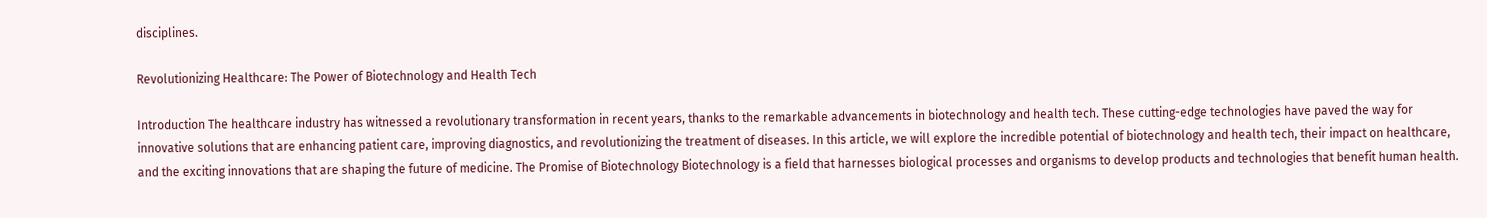disciplines.

Revolutionizing Healthcare: The Power of Biotechnology and Health Tech

Introduction The healthcare industry has witnessed a revolutionary transformation in recent years, thanks to the remarkable advancements in biotechnology and health tech. These cutting-edge technologies have paved the way for innovative solutions that are enhancing patient care, improving diagnostics, and revolutionizing the treatment of diseases. In this article, we will explore the incredible potential of biotechnology and health tech, their impact on healthcare, and the exciting innovations that are shaping the future of medicine. The Promise of Biotechnology Biotechnology is a field that harnesses biological processes and organisms to develop products and technologies that benefit human health.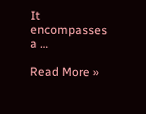It encompasses a …

Read More »